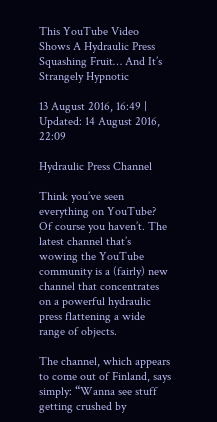This YouTube Video Shows A Hydraulic Press Squashing Fruit… And It’s Strangely Hypnotic

13 August 2016, 16:49 | Updated: 14 August 2016, 22:09

Hydraulic Press Channel

Think you’ve seen everything on YouTube? Of course you haven’t. The latest channel that’s wowing the YouTube community is a (fairly) new channel that concentrates on a powerful hydraulic press flattening a wide range of objects.

The channel, which appears to come out of Finland, says simply: “Wanna see stuff getting crushed by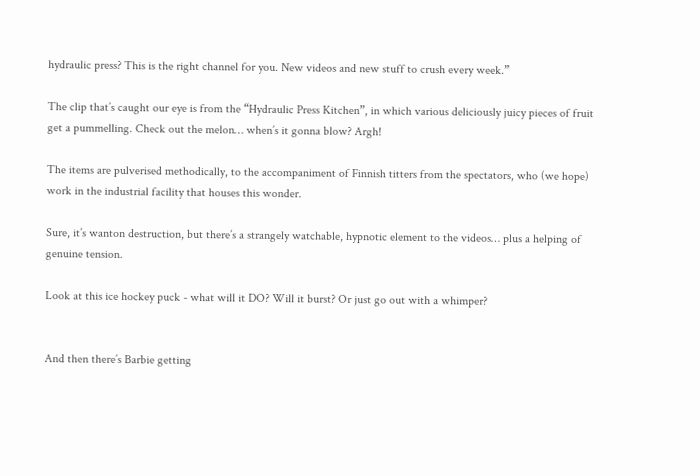hydraulic press? This is the right channel for you. New videos and new stuff to crush every week.”

The clip that’s caught our eye is from the “Hydraulic Press Kitchen”, in which various deliciously juicy pieces of fruit get a pummelling. Check out the melon… when’s it gonna blow? Argh!

The items are pulverised methodically, to the accompaniment of Finnish titters from the spectators, who (we hope) work in the industrial facility that houses this wonder.

Sure, it’s wanton destruction, but there’s a strangely watchable, hypnotic element to the videos… plus a helping of genuine tension.

Look at this ice hockey puck - what will it DO? Will it burst? Or just go out with a whimper?


And then there’s Barbie getting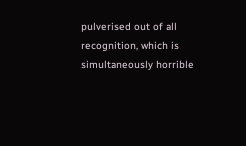pulverised out of all recognition, which is simultaneously horrible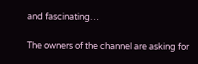and fascinating…

The owners of the channel are asking for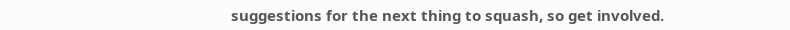suggestions for the next thing to squash, so get involved.